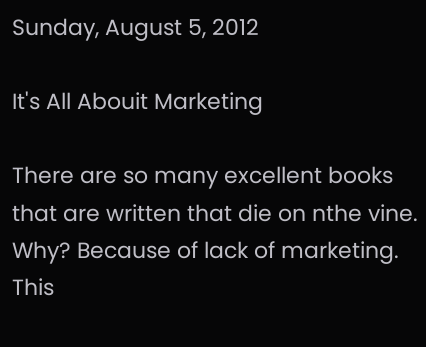Sunday, August 5, 2012

It's All Abouit Marketing

There are so many excellent books that are written that die on nthe vine. Why? Because of lack of marketing. This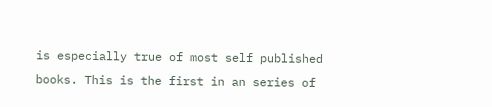is especially true of most self published books. This is the first in an series of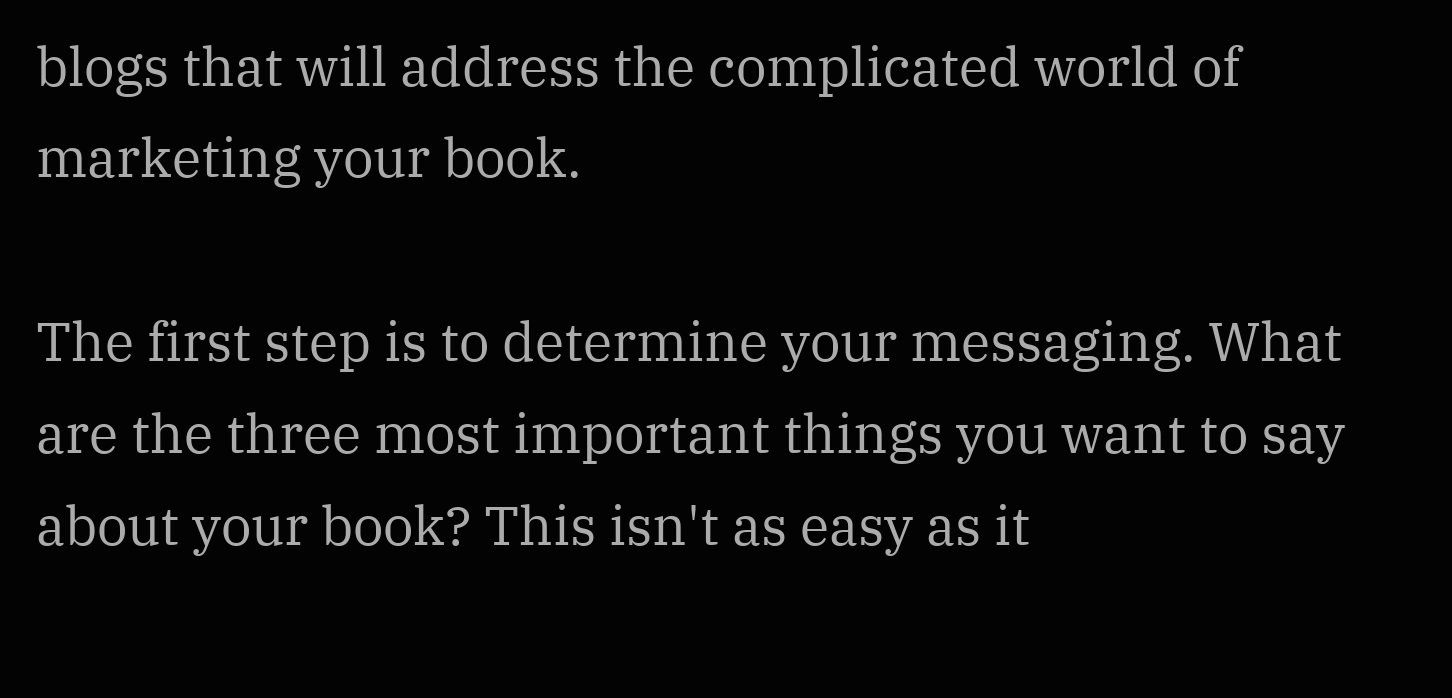blogs that will address the complicated world of marketing your book.

The first step is to determine your messaging. What are the three most important things you want to say about your book? This isn't as easy as it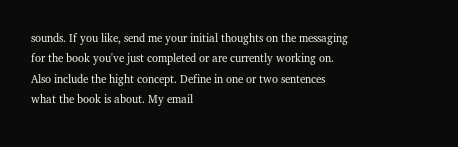sounds. If you like, send me your initial thoughts on the messaging for the book you've just completed or are currently working on. Also include the hight concept. Define in one or two sentences what the book is about. My email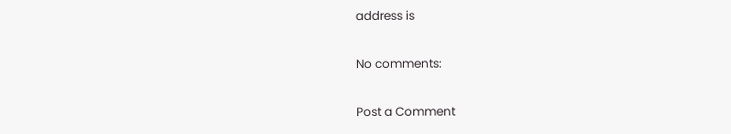address is

No comments:

Post a Comment